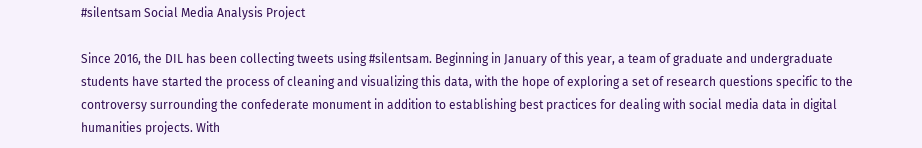#silentsam Social Media Analysis Project

Since 2016, the DIL has been collecting tweets using #silentsam. Beginning in January of this year, a team of graduate and undergraduate students have started the process of cleaning and visualizing this data, with the hope of exploring a set of research questions specific to the controversy surrounding the confederate monument in addition to establishing best practices for dealing with social media data in digital humanities projects. With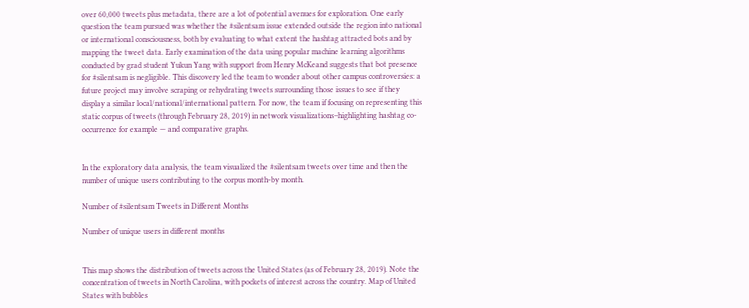over 60,000 tweets plus metadata, there are a lot of potential avenues for exploration. One early question the team pursued was whether the #silentsam issue extended outside the region into national or international consciousness, both by evaluating to what extent the hashtag attracted bots and by mapping the tweet data. Early examination of the data using popular machine learning algorithms conducted by grad student Yukun Yang with support from Henry McKeand suggests that bot presence for #silentsam is negligible. This discovery led the team to wonder about other campus controversies: a future project may involve scraping or rehydrating tweets surrounding those issues to see if they display a similar local/national/international pattern. For now, the team if focusing on representing this static corpus of tweets (through February 28, 2019) in network visualizations–highlighting hashtag co-occurrence for example — and comparative graphs.


In the exploratory data analysis, the team visualized the #silentsam tweets over time and then the number of unique users contributing to the corpus month-by month.

Number of #silentsam Tweets in Different Months

Number of unique users in different months


This map shows the distribution of tweets across the United States (as of February 28, 2019). Note the concentration of tweets in North Carolina, with pockets of interest across the country. Map of United States with bubbles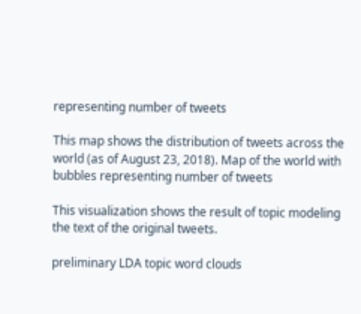representing number of tweets

This map shows the distribution of tweets across the world (as of August 23, 2018). Map of the world with bubbles representing number of tweets

This visualization shows the result of topic modeling the text of the original tweets.

preliminary LDA topic word clouds